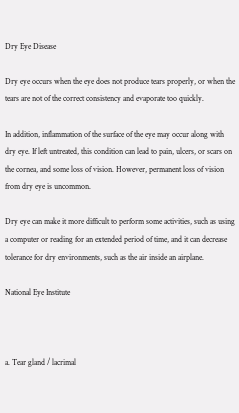Dry Eye Disease

Dry eye occurs when the eye does not produce tears properly, or when the tears are not of the correct consistency and evaporate too quickly.

In addition, inflammation of the surface of the eye may occur along with dry eye. If left untreated, this condition can lead to pain, ulcers, or scars on the cornea, and some loss of vision. However, permanent loss of vision from dry eye is uncommon.

Dry eye can make it more difficult to perform some activities, such as using a computer or reading for an extended period of time, and it can decrease tolerance for dry environments, such as the air inside an airplane.

National Eye Institute



a. Tear gland / lacrimal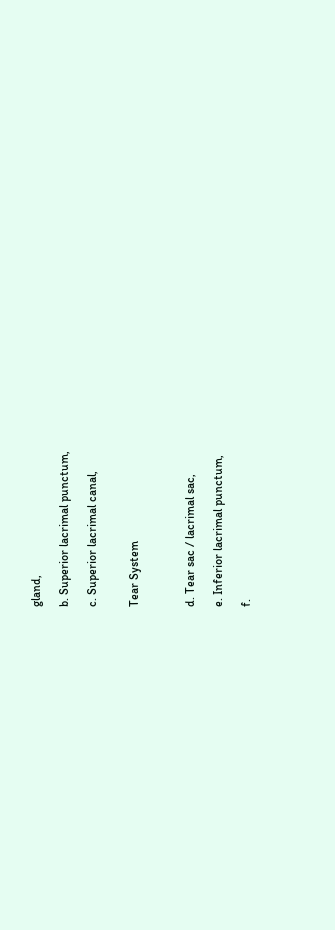gland,

b. Superior lacrimal punctum,

c. Superior lacrimal canal,


Tear System



d. Tear sac / lacrimal sac,

e. Inferior lacrimal punctum,

f.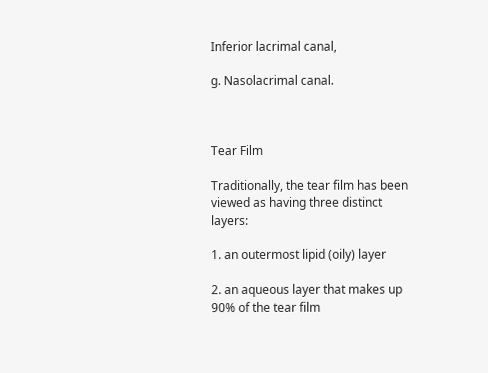Inferior lacrimal canal,

g. Nasolacrimal canal.



Tear Film

Traditionally, the tear film has been viewed as having three distinct layers:

1. an outermost lipid (oily) layer

2. an aqueous layer that makes up 90% of the tear film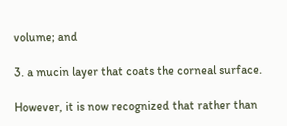volume; and

3. a mucin layer that coats the corneal surface.

However, it is now recognized that rather than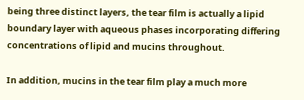being three distinct layers, the tear film is actually a lipid boundary layer with aqueous phases incorporating differing concentrations of lipid and mucins throughout.

In addition, mucins in the tear film play a much more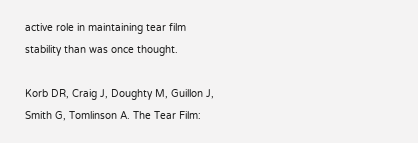active role in maintaining tear film stability than was once thought.

Korb DR, Craig J, Doughty M, Guillon J, Smith G, Tomlinson A. The Tear Film: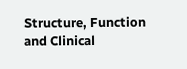Structure, Function and Clinical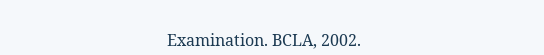Examination. BCLA, 2002.